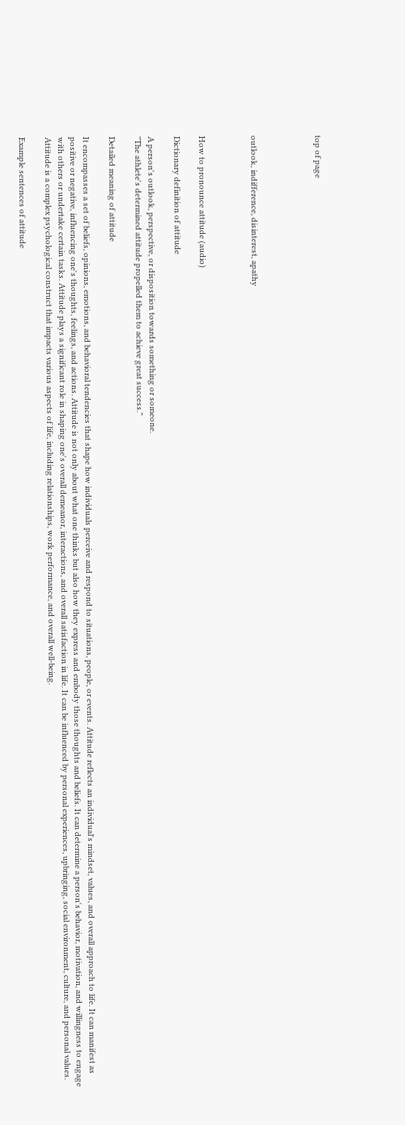top of page




outlook, indifference, disinterest, apathy



How to pronounce attitude (audio)

Dictionary definition of attitude

A person's outlook, perspective, or disposition towards something or someone.
"The athlete's determined attitude propelled them to achieve great success."

Detailed meaning of attitude

It encompasses a set of beliefs, opinions, emotions, and behavioral tendencies that shape how individuals perceive and respond to situations, people, or events. Attitude reflects an individual's mindset, values, and overall approach to life. It can manifest as positive or negative, influencing one's thoughts, feelings, and actions. Attitude is not only about what one thinks but also how they express and embody those thoughts and beliefs. It can determine a person's behavior, motivation, and willingness to engage with others or undertake certain tasks. Attitude plays a significant role in shaping one's overall demeanor, interactions, and overall satisfaction in life. It can be influenced by personal experiences, upbringing, social environment, culture, and personal values. Attitude is a complex psychological construct that impacts various aspects of life, including relationships, work performance, and overall well-being.

Example sentences of attitude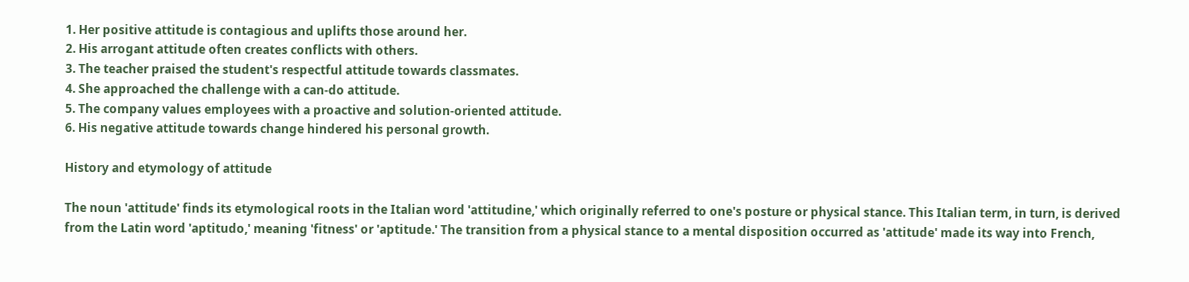1. Her positive attitude is contagious and uplifts those around her.
2. His arrogant attitude often creates conflicts with others.
3. The teacher praised the student's respectful attitude towards classmates.
4. She approached the challenge with a can-do attitude.
5. The company values employees with a proactive and solution-oriented attitude.
6. His negative attitude towards change hindered his personal growth.

History and etymology of attitude

The noun 'attitude' finds its etymological roots in the Italian word 'attitudine,' which originally referred to one's posture or physical stance. This Italian term, in turn, is derived from the Latin word 'aptitudo,' meaning 'fitness' or 'aptitude.' The transition from a physical stance to a mental disposition occurred as 'attitude' made its way into French,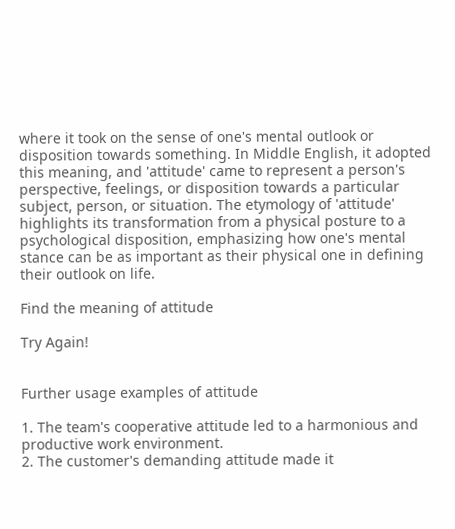where it took on the sense of one's mental outlook or disposition towards something. In Middle English, it adopted this meaning, and 'attitude' came to represent a person's perspective, feelings, or disposition towards a particular subject, person, or situation. The etymology of 'attitude' highlights its transformation from a physical posture to a psychological disposition, emphasizing how one's mental stance can be as important as their physical one in defining their outlook on life.

Find the meaning of attitude

Try Again!


Further usage examples of attitude

1. The team's cooperative attitude led to a harmonious and productive work environment.
2. The customer's demanding attitude made it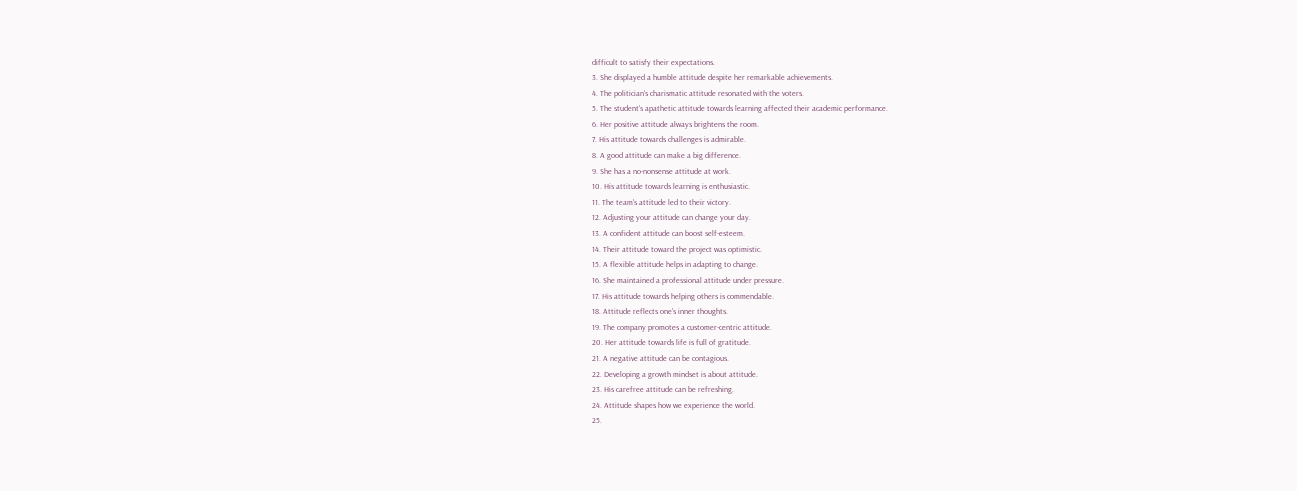difficult to satisfy their expectations.
3. She displayed a humble attitude despite her remarkable achievements.
4. The politician's charismatic attitude resonated with the voters.
5. The student's apathetic attitude towards learning affected their academic performance.
6. Her positive attitude always brightens the room.
7. His attitude towards challenges is admirable.
8. A good attitude can make a big difference.
9. She has a no-nonsense attitude at work.
10. His attitude towards learning is enthusiastic.
11. The team's attitude led to their victory.
12. Adjusting your attitude can change your day.
13. A confident attitude can boost self-esteem.
14. Their attitude toward the project was optimistic.
15. A flexible attitude helps in adapting to change.
16. She maintained a professional attitude under pressure.
17. His attitude towards helping others is commendable.
18. Attitude reflects one's inner thoughts.
19. The company promotes a customer-centric attitude.
20. Her attitude towards life is full of gratitude.
21. A negative attitude can be contagious.
22. Developing a growth mindset is about attitude.
23. His carefree attitude can be refreshing.
24. Attitude shapes how we experience the world.
25.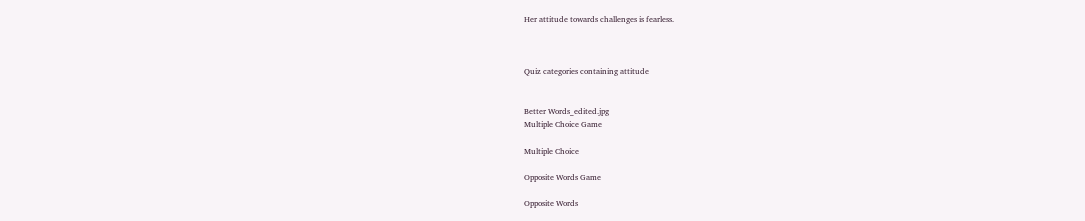Her attitude towards challenges is fearless.



Quiz categories containing attitude


Better Words_edited.jpg
Multiple Choice Game

Multiple Choice

Opposite Words Game

Opposite Words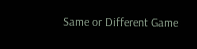Same or Different Game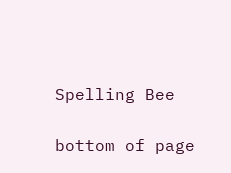Spelling Bee

bottom of page